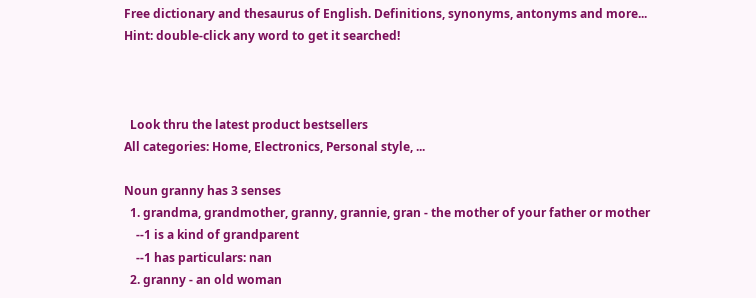Free dictionary and thesaurus of English. Definitions, synonyms, antonyms and more...
Hint: double-click any word to get it searched!



  Look thru the latest product bestsellers
All categories: Home, Electronics, Personal style, ...

Noun granny has 3 senses
  1. grandma, grandmother, granny, grannie, gran - the mother of your father or mother
    --1 is a kind of grandparent
    --1 has particulars: nan
  2. granny - an old woman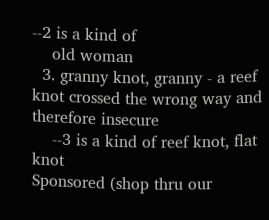--2 is a kind of
    old woman
  3. granny knot, granny - a reef knot crossed the wrong way and therefore insecure
    --3 is a kind of reef knot, flat knot
Sponsored (shop thru our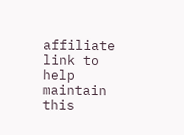affiliate link to help maintain this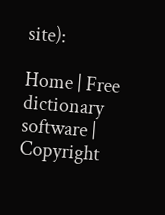site):

Home | Free dictionary software | Copyright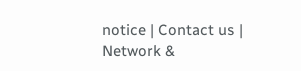notice | Contact us | Network &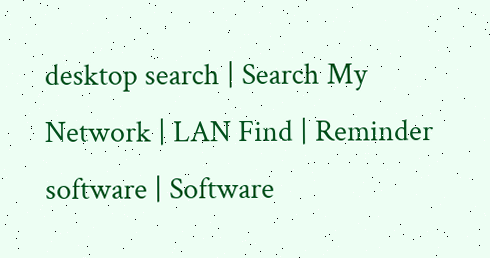desktop search | Search My Network | LAN Find | Reminder software | Software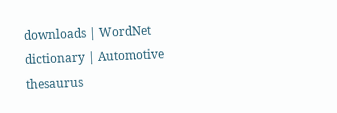downloads | WordNet dictionary | Automotive thesaurus